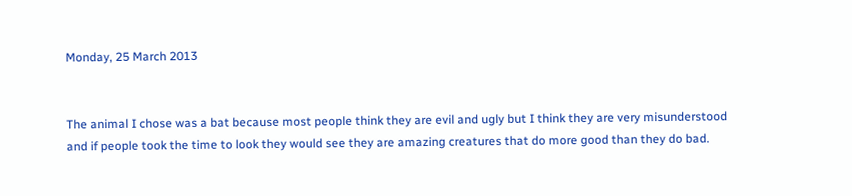Monday, 25 March 2013


The animal I chose was a bat because most people think they are evil and ugly but I think they are very misunderstood and if people took the time to look they would see they are amazing creatures that do more good than they do bad.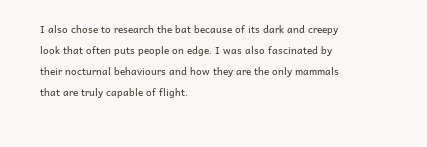I also chose to research the bat because of its dark and creepy look that often puts people on edge. I was also fascinated by their nocturnal behaviours and how they are the only mammals that are truly capable of flight.